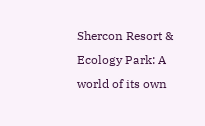Shercon Resort & Ecology Park: A world of its own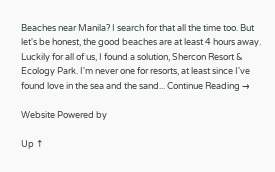Beaches near Manila? I search for that all the time too. But let's be honest, the good beaches are at least 4 hours away. Luckily for all of us, I found a solution, Shercon Resort & Ecology Park. I'm never one for resorts, at least since I've found love in the sea and the sand... Continue Reading →

Website Powered by

Up ↑